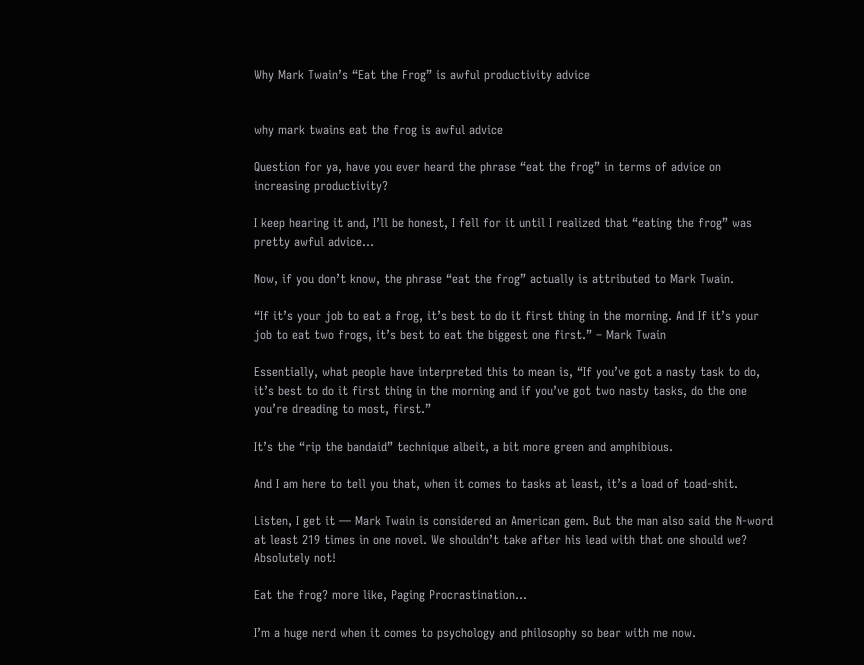Why Mark Twain’s “Eat the Frog” is awful productivity advice


why mark twains eat the frog is awful advice

Question for ya, have you ever heard the phrase “eat the frog” in terms of advice on increasing productivity?

I keep hearing it and, I’ll be honest, I fell for it until I realized that “eating the frog” was pretty awful advice…

Now, if you don’t know, the phrase “eat the frog” actually is attributed to Mark Twain.

“If it’s your job to eat a frog, it’s best to do it first thing in the morning. And If it’s your job to eat two frogs, it’s best to eat the biggest one first.” – Mark Twain

Essentially, what people have interpreted this to mean is, “If you’ve got a nasty task to do, it’s best to do it first thing in the morning and if you’ve got two nasty tasks, do the one you’re dreading to most, first.”

It’s the “rip the bandaid” technique albeit, a bit more green and amphibious.

And I am here to tell you that, when it comes to tasks at least, it’s a load of toad-shit.

Listen, I get it — Mark Twain is considered an American gem. But the man also said the N-word at least 219 times in one novel. We shouldn’t take after his lead with that one should we? Absolutely not!

Eat the frog? more like, Paging Procrastination…

I’m a huge nerd when it comes to psychology and philosophy so bear with me now.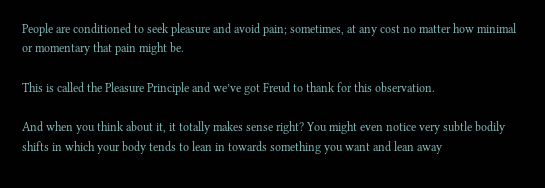People are conditioned to seek pleasure and avoid pain; sometimes, at any cost no matter how minimal or momentary that pain might be.

This is called the Pleasure Principle and we’ve got Freud to thank for this observation.

And when you think about it, it totally makes sense right? You might even notice very subtle bodily shifts in which your body tends to lean in towards something you want and lean away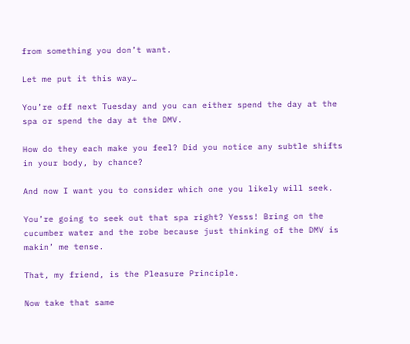from something you don’t want.

Let me put it this way…

You’re off next Tuesday and you can either spend the day at the spa or spend the day at the DMV.

How do they each make you feel? Did you notice any subtle shifts in your body, by chance?

And now I want you to consider which one you likely will seek.

You’re going to seek out that spa right? Yesss! Bring on the cucumber water and the robe because just thinking of the DMV is makin’ me tense.

That, my friend, is the Pleasure Principle.

Now take that same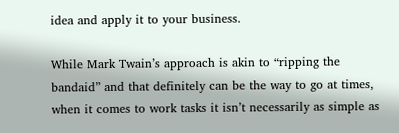idea and apply it to your business.

While Mark Twain’s approach is akin to “ripping the bandaid” and that definitely can be the way to go at times, when it comes to work tasks it isn’t necessarily as simple as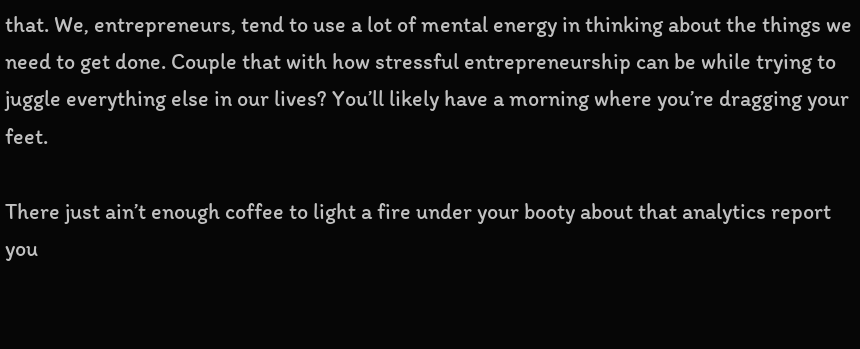that. We, entrepreneurs, tend to use a lot of mental energy in thinking about the things we need to get done. Couple that with how stressful entrepreneurship can be while trying to juggle everything else in our lives? You’ll likely have a morning where you’re dragging your feet.

There just ain’t enough coffee to light a fire under your booty about that analytics report you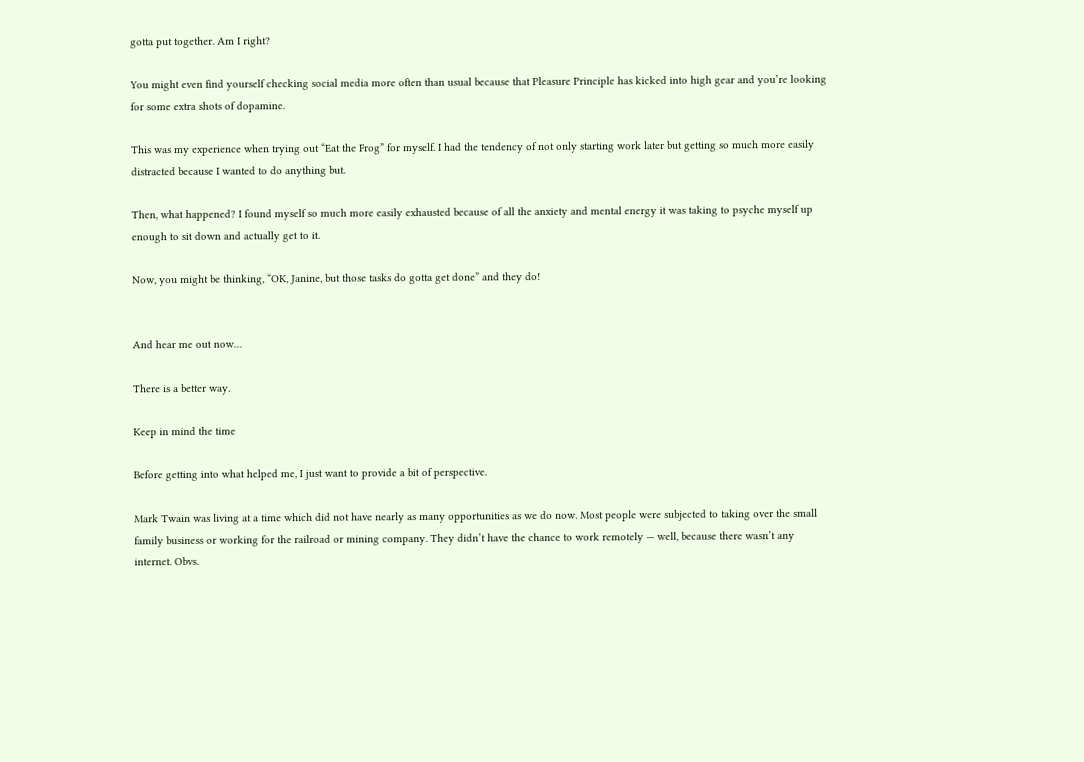gotta put together. Am I right?

You might even find yourself checking social media more often than usual because that Pleasure Principle has kicked into high gear and you’re looking for some extra shots of dopamine.

This was my experience when trying out “Eat the Frog” for myself. I had the tendency of not only starting work later but getting so much more easily distracted because I wanted to do anything but.

Then, what happened? I found myself so much more easily exhausted because of all the anxiety and mental energy it was taking to psyche myself up enough to sit down and actually get to it.

Now, you might be thinking, “OK, Janine, but those tasks do gotta get done” and they do!


And hear me out now…

There is a better way.

Keep in mind the time

Before getting into what helped me, I just want to provide a bit of perspective.

Mark Twain was living at a time which did not have nearly as many opportunities as we do now. Most people were subjected to taking over the small family business or working for the railroad or mining company. They didn’t have the chance to work remotely — well, because there wasn’t any internet. Obvs.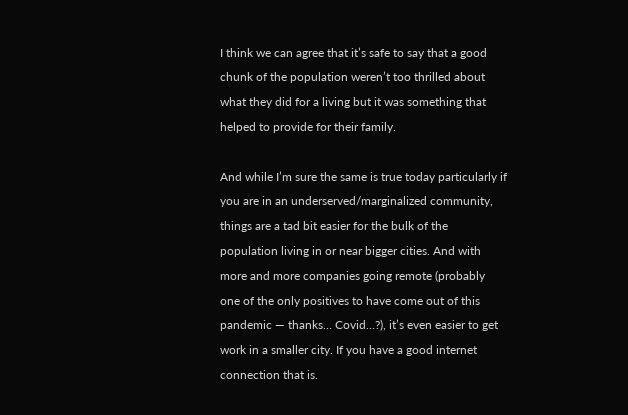I think we can agree that it’s safe to say that a good chunk of the population weren’t too thrilled about what they did for a living but it was something that helped to provide for their family.

And while I’m sure the same is true today particularly if you are in an underserved/marginalized community, things are a tad bit easier for the bulk of the population living in or near bigger cities. And with more and more companies going remote (probably one of the only positives to have come out of this pandemic — thanks… Covid…?), it’s even easier to get work in a smaller city. If you have a good internet connection that is.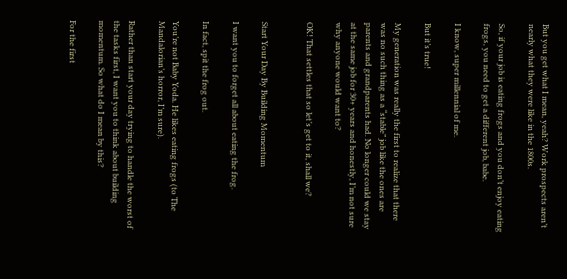But you get what I mean, yeah? Work prospects aren’t nearly what they were like in the 1800s.

So, if your job is eating frogs and you don’t enjoy eating frogs, you need to get a different job, babe.

I know, super millennial of me.

But it’s true!

My generation was really the first to realize that there was no such thing as a “stable” job like the ones are parents and grandparents had. No longer could we stay at the same job for 30+ years and honestly, I’m not sure why anyone would want to?

OK! That settles that so let’s get to it, shall we?


Start Your Day By Building Momentum

I want you to forget all about eating the frog.

In fact, spit the frog out.

You’re not Baby Yoda. He likes eating frogs (to The Mandalorian’s horror, I’m sure).

Rather than start your day trying to handle the worst of the tasks first, I want you to think about building momentum. So what do I mean by this?

For the first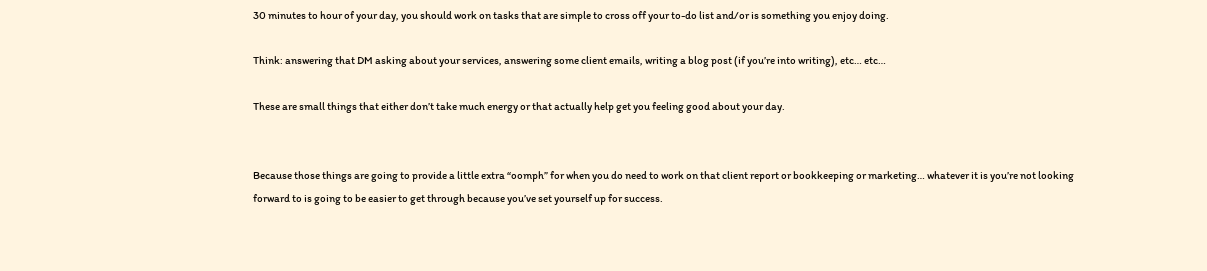30 minutes to hour of your day, you should work on tasks that are simple to cross off your to-do list and/or is something you enjoy doing.

Think: answering that DM asking about your services, answering some client emails, writing a blog post (if you’re into writing), etc… etc…

These are small things that either don’t take much energy or that actually help get you feeling good about your day.


Because those things are going to provide a little extra “oomph” for when you do need to work on that client report or bookkeeping or marketing… whatever it is you’re not looking forward to is going to be easier to get through because you’ve set yourself up for success.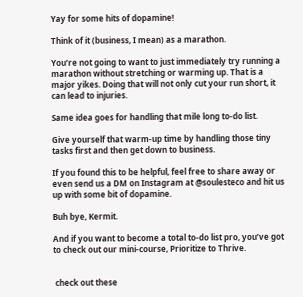Yay for some hits of dopamine!

Think of it (business, I mean) as a marathon.

You’re not going to want to just immediately try running a marathon without stretching or warming up. That is a major yikes. Doing that will not only cut your run short, it can lead to injuries.

Same idea goes for handling that mile long to-do list.

Give yourself that warm-up time by handling those tiny tasks first and then get down to business.

If you found this to be helpful, feel free to share away or even send us a DM on Instagram at @soulesteco and hit us up with some bit of dopamine.

Buh bye, Kermit.

And if you want to become a total to-do list pro, you’ve got to check out our mini-course, Prioritize to Thrive.


 check out these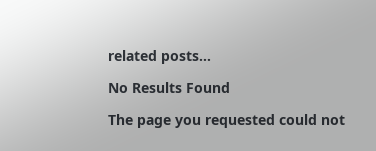related posts…

No Results Found

The page you requested could not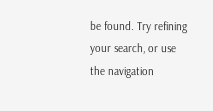be found. Try refining your search, or use the navigation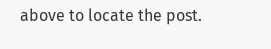above to locate the post.